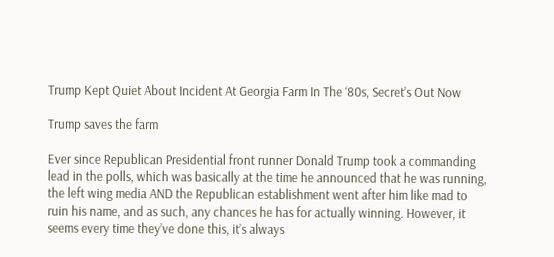Trump Kept Quiet About Incident At Georgia Farm In The ‘80s, Secret’s Out Now

Trump saves the farm

Ever since Republican Presidential front runner Donald Trump took a commanding lead in the polls, which was basically at the time he announced that he was running, the left wing media AND the Republican establishment went after him like mad to ruin his name, and as such, any chances he has for actually winning. However, it seems every time they’ve done this, it’s always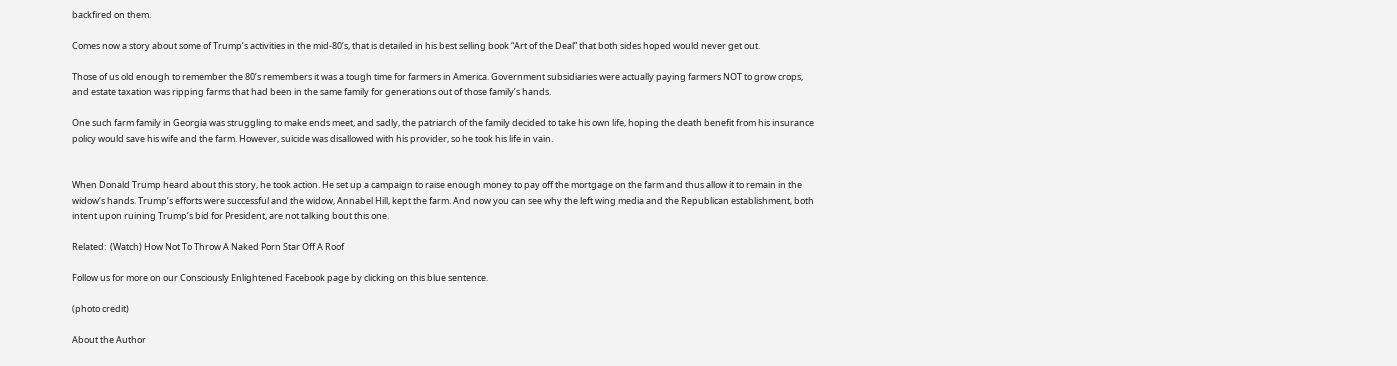backfired on them.

Comes now a story about some of Trump’s activities in the mid-80’s, that is detailed in his best selling book “Art of the Deal” that both sides hoped would never get out.

Those of us old enough to remember the 80’s remembers it was a tough time for farmers in America. Government subsidiaries were actually paying farmers NOT to grow crops, and estate taxation was ripping farms that had been in the same family for generations out of those family’s hands.

One such farm family in Georgia was struggling to make ends meet, and sadly, the patriarch of the family decided to take his own life, hoping the death benefit from his insurance policy would save his wife and the farm. However, suicide was disallowed with his provider, so he took his life in vain.


When Donald Trump heard about this story, he took action. He set up a campaign to raise enough money to pay off the mortgage on the farm and thus allow it to remain in the widow’s hands. Trump’s efforts were successful and the widow, Annabel Hill, kept the farm. And now you can see why the left wing media and the Republican establishment, both intent upon ruining Trump’s bid for President, are not talking bout this one.

Related:  (Watch) How Not To Throw A Naked Porn Star Off A Roof

Follow us for more on our Consciously Enlightened Facebook page by clicking on this blue sentence.

(photo credit)

About the Author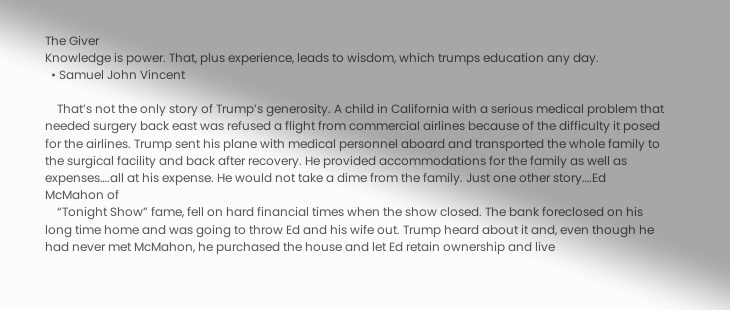The Giver
Knowledge is power. That, plus experience, leads to wisdom, which trumps education any day.
  • Samuel John Vincent

    That’s not the only story of Trump’s generosity. A child in California with a serious medical problem that needed surgery back east was refused a flight from commercial airlines because of the difficulty it posed for the airlines. Trump sent his plane with medical personnel aboard and transported the whole family to the surgical facility and back after recovery. He provided accommodations for the family as well as expenses….all at his expense. He would not take a dime from the family. Just one other story….Ed McMahon of
    “Tonight Show” fame, fell on hard financial times when the show closed. The bank foreclosed on his long time home and was going to throw Ed and his wife out. Trump heard about it and, even though he had never met McMahon, he purchased the house and let Ed retain ownership and live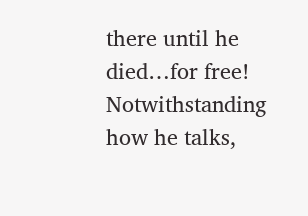there until he died…for free! Notwithstanding how he talks,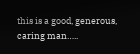this is a good, generous, caring man…..